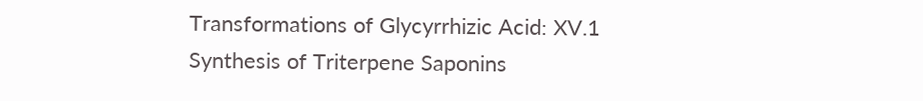Transformations of Glycyrrhizic Acid: XV.1 Synthesis of Triterpene Saponins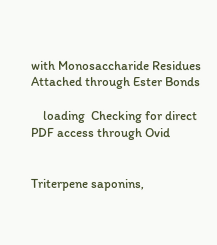with Monosaccharide Residues Attached through Ester Bonds

    loading  Checking for direct PDF access through Ovid


Triterpene saponins,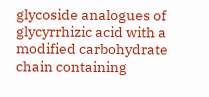glycoside analogues of glycyrrhizic acid with a modified carbohydrate chain containing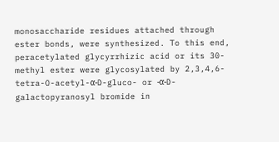monosaccharide residues attached through ester bonds, were synthesized. To this end, peracetylated glycyrrhizic acid or its 30-methyl ester were glycosylated by 2,3,4,6-tetra-O-acetyl-α-D-gluco- or -α-D-galactopyranosyl bromide in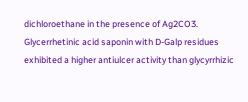dichloroethane in the presence of Ag2CO3. Glycerrhetinic acid saponin with D-Galp residues exhibited a higher antiulcer activity than glycyrrhizic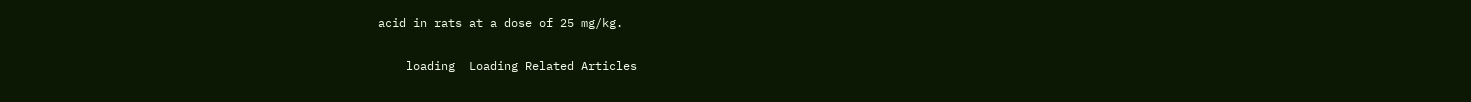acid in rats at a dose of 25 mg/kg.

    loading  Loading Related Articles